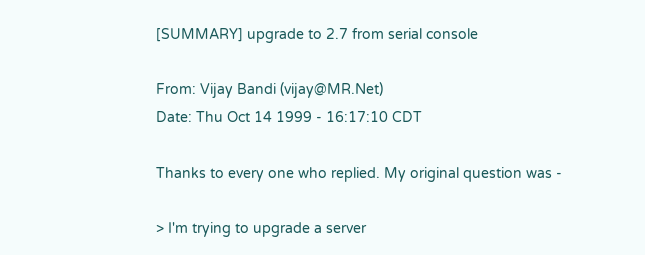[SUMMARY] upgrade to 2.7 from serial console

From: Vijay Bandi (vijay@MR.Net)
Date: Thu Oct 14 1999 - 16:17:10 CDT

Thanks to every one who replied. My original question was -

> I'm trying to upgrade a server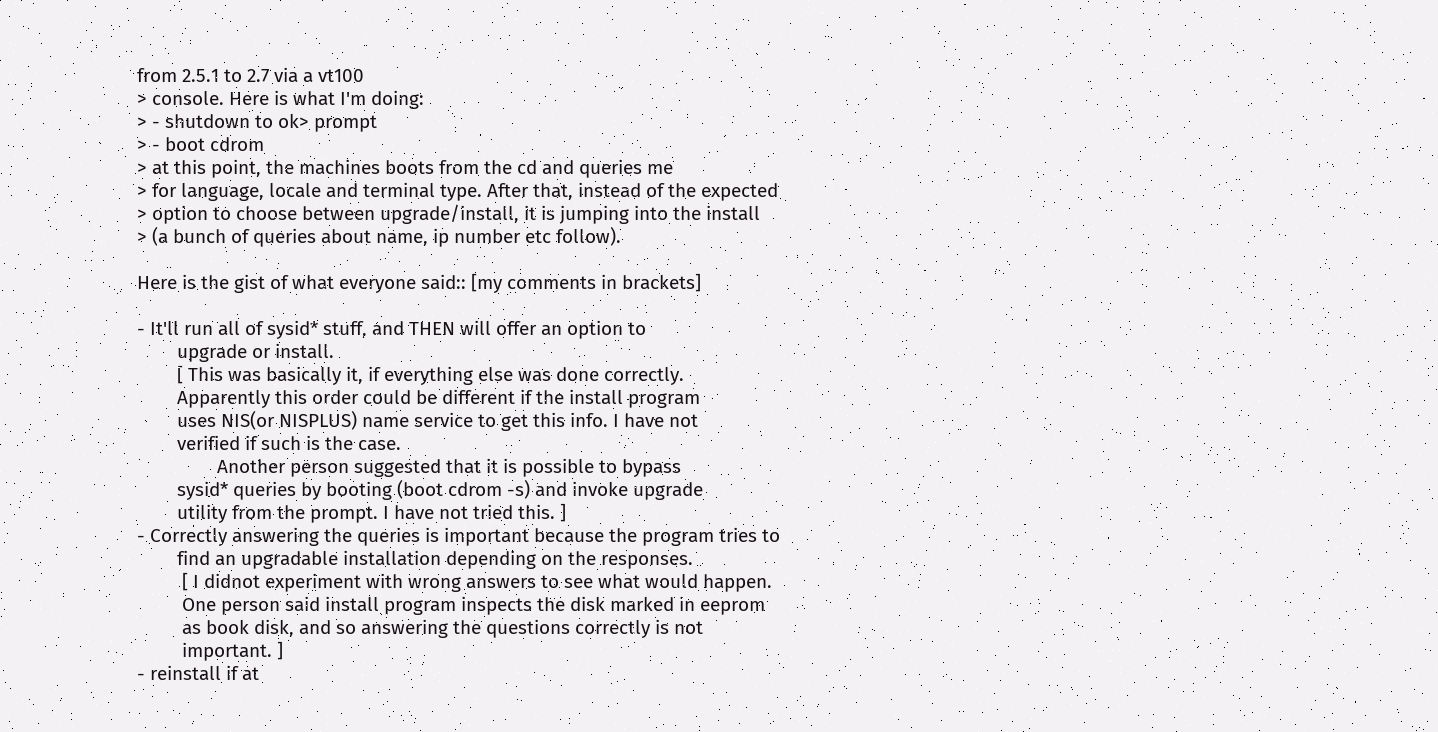from 2.5.1 to 2.7 via a vt100
> console. Here is what I'm doing:
> - shutdown to ok> prompt
> - boot cdrom
> at this point, the machines boots from the cd and queries me
> for language, locale and terminal type. After that, instead of the expected
> option to choose between upgrade/install, it is jumping into the install
> (a bunch of queries about name, ip number etc follow).

Here is the gist of what everyone said:: [my comments in brackets]

- It'll run all of sysid* stuff, and THEN will offer an option to
        upgrade or install.
        [ This was basically it, if everything else was done correctly.
        Apparently this order could be different if the install program
        uses NIS(or NISPLUS) name service to get this info. I have not
        verified if such is the case.
                Another person suggested that it is possible to bypass
        sysid* queries by booting (boot cdrom -s) and invoke upgrade
        utility from the prompt. I have not tried this. ]
- Correctly answering the queries is important because the program tries to
        find an upgradable installation depending on the responses.
         [ I didnot experiment with wrong answers to see what would happen.
         One person said install program inspects the disk marked in eeprom
         as book disk, and so answering the questions correctly is not
         important. ]
- reinstall if at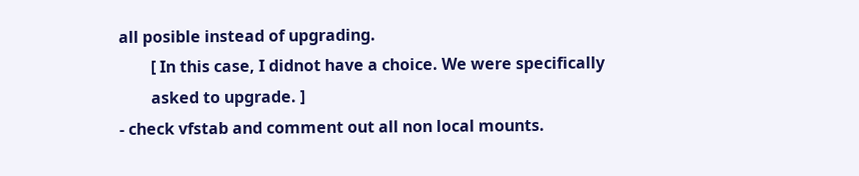all posible instead of upgrading.
        [ In this case, I didnot have a choice. We were specifically
        asked to upgrade. ]
- check vfstab and comment out all non local mounts.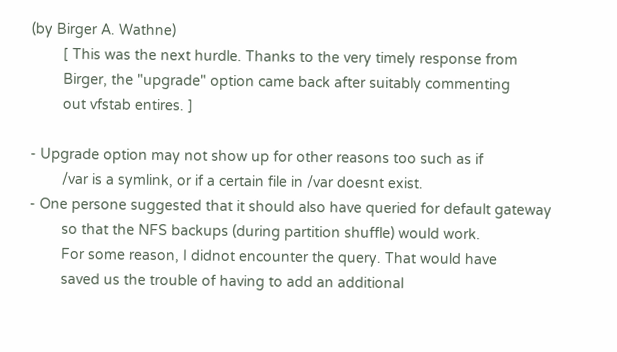(by Birger A. Wathne)
        [ This was the next hurdle. Thanks to the very timely response from
        Birger, the "upgrade" option came back after suitably commenting
        out vfstab entires. ]

- Upgrade option may not show up for other reasons too such as if
        /var is a symlink, or if a certain file in /var doesnt exist.
- One persone suggested that it should also have queried for default gateway
        so that the NFS backups (during partition shuffle) would work.
        For some reason, I didnot encounter the query. That would have
        saved us the trouble of having to add an additional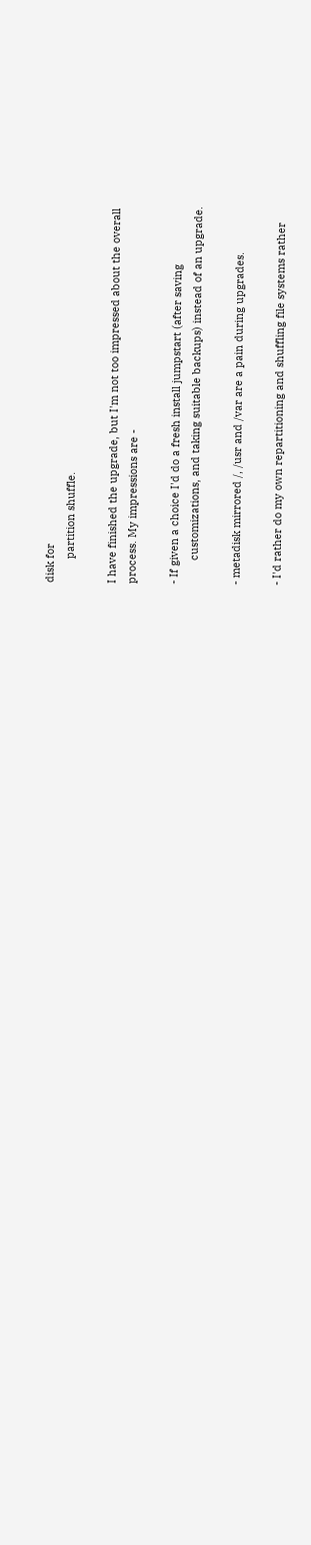disk for
        partition shuffle.

I have finished the upgrade, but I'm not too impressed about the overall
process. My impressions are -

- If given a choice I'd do a fresh install jumpstart (after saving
        customizations, and taking suitable backups) instead of an upgrade.

- metadisk mirrored /, /usr and /var are a pain during upgrades.

- I'd rather do my own repartitioning and shuffling file systems rather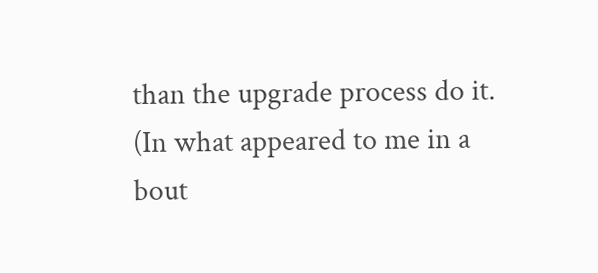than the upgrade process do it. (In what appeared to me in a bout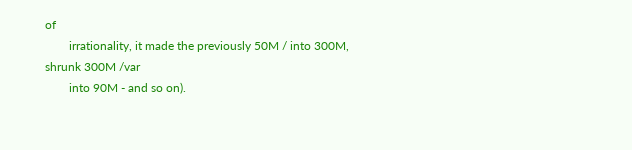of
        irrationality, it made the previously 50M / into 300M, shrunk 300M /var
        into 90M - and so on).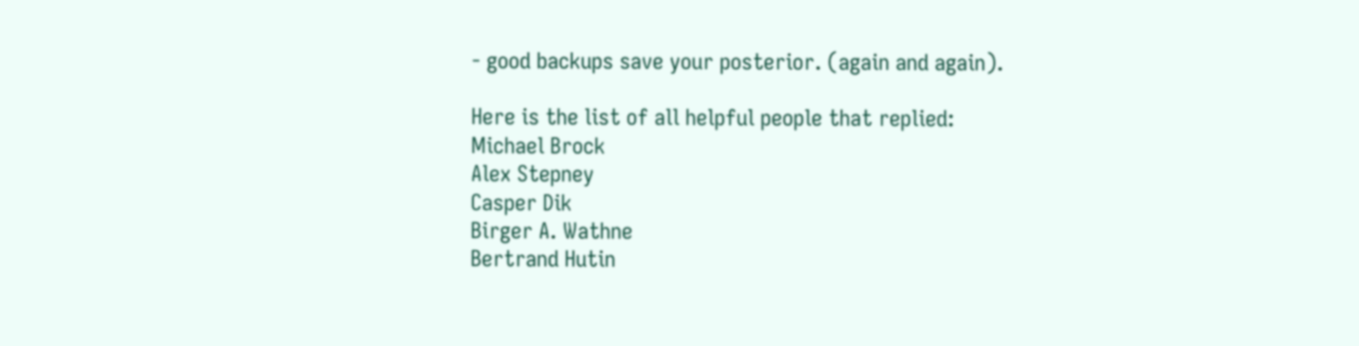- good backups save your posterior. (again and again).

Here is the list of all helpful people that replied:
Michael Brock
Alex Stepney
Casper Dik
Birger A. Wathne
Bertrand Hutin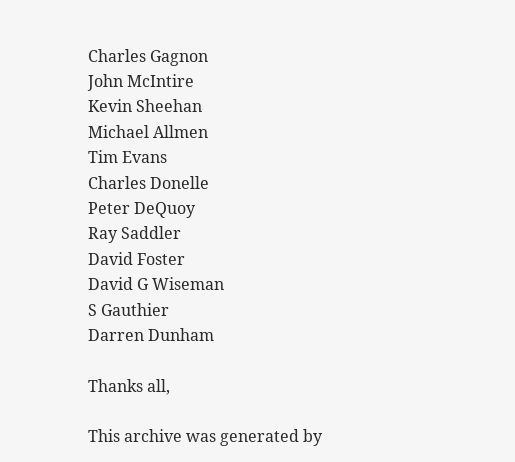Charles Gagnon
John McIntire
Kevin Sheehan
Michael Allmen
Tim Evans
Charles Donelle
Peter DeQuoy
Ray Saddler
David Foster
David G Wiseman
S Gauthier
Darren Dunham

Thanks all,

This archive was generated by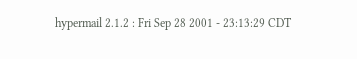hypermail 2.1.2 : Fri Sep 28 2001 - 23:13:29 CDT